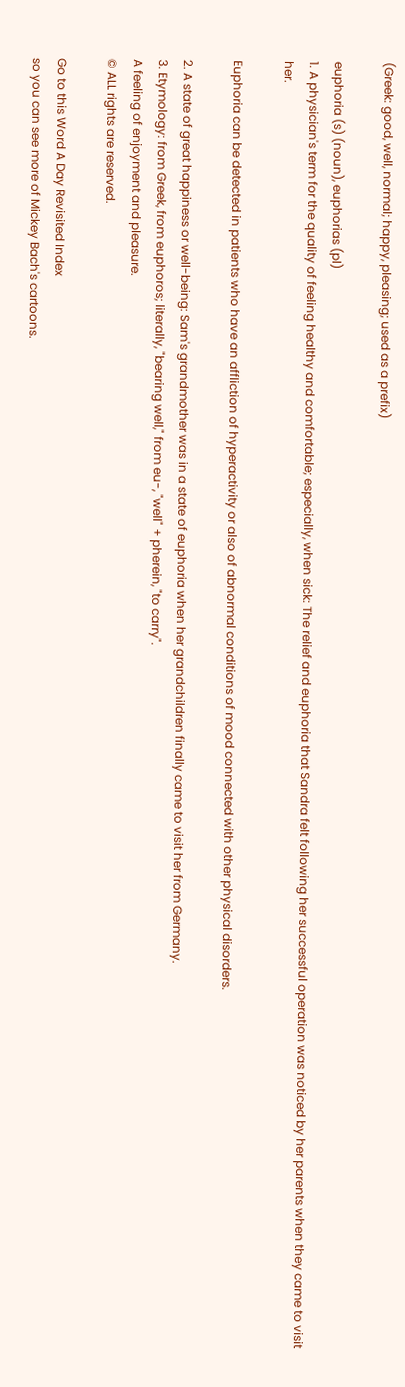(Greek: good, well, normal; happy, pleasing; used as a prefix)

euphoria (s) (noun), euphorias (pl)
1. A physician's term for the quality of feeling healthy and comfortable; especially, when sick: The relief and euphoria that Sandra felt following her successful operation was noticed by her parents when they came to visit her.

Euphoria can be detected in patients who have an affliction of hyperactivity or also of abnormal conditions of mood connected with other physical disorders.

2. A state of great happiness or well-being: Sam's grandmother was in a state of euphoria when her grandchildren finally came to visit her from Germany.
3. Etymology: from Greek, from euphoros; literally, "bearing well," from eu-, "well" + pherein, "to carry".
A feeling of enjoyment and pleasure.
© ALL rights are reserved.

Go to this Word A Day Revisited Index
so you can see more of Mickey Bach's cartoons.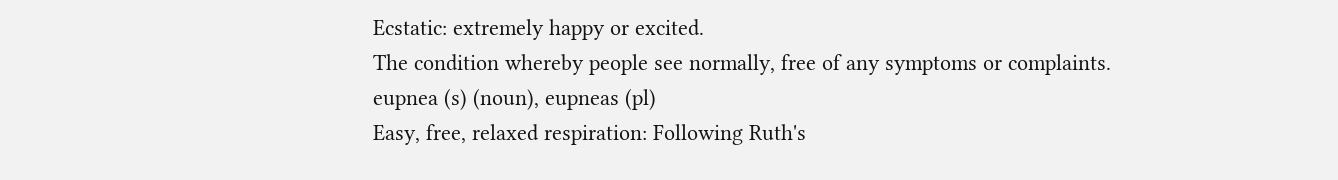Ecstatic: extremely happy or excited.
The condition whereby people see normally, free of any symptoms or complaints.
eupnea (s) (noun), eupneas (pl)
Easy, free, relaxed respiration: Following Ruth's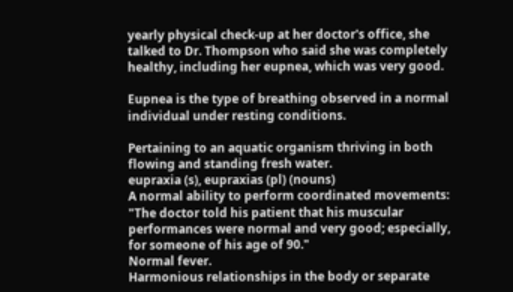yearly physical check-up at her doctor's office, she talked to Dr. Thompson who said she was completely healthy, including her eupnea, which was very good.

Eupnea is the type of breathing observed in a normal individual under resting conditions.

Pertaining to an aquatic organism thriving in both flowing and standing fresh water.
eupraxia (s), eupraxias (pl) (nouns)
A normal ability to perform coordinated movements: "The doctor told his patient that his muscular performances were normal and very good; especially, for someone of his age of 90."
Normal fever.
Harmonious relationships in the body or separate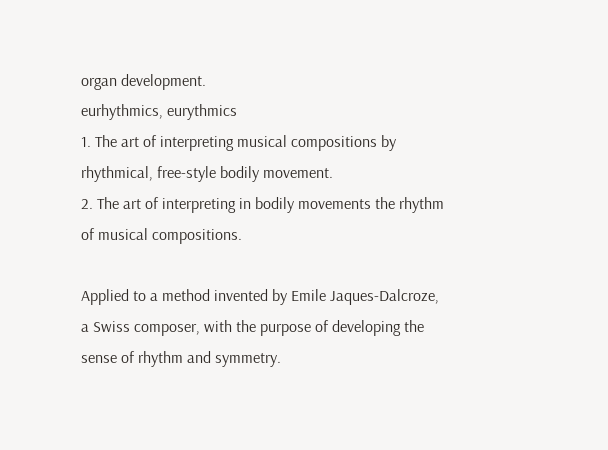organ development.
eurhythmics, eurythmics
1. The art of interpreting musical compositions by rhythmical, free-style bodily movement.
2. The art of interpreting in bodily movements the rhythm of musical compositions.

Applied to a method invented by Emile Jaques-Dalcroze, a Swiss composer, with the purpose of developing the sense of rhythm and symmetry.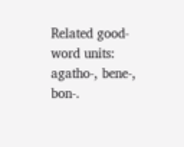Related good-word units: agatho-, bene-, bon-.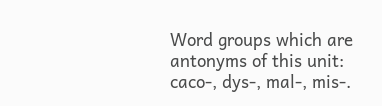Word groups which are antonyms of this unit: caco-, dys-, mal-, mis-.